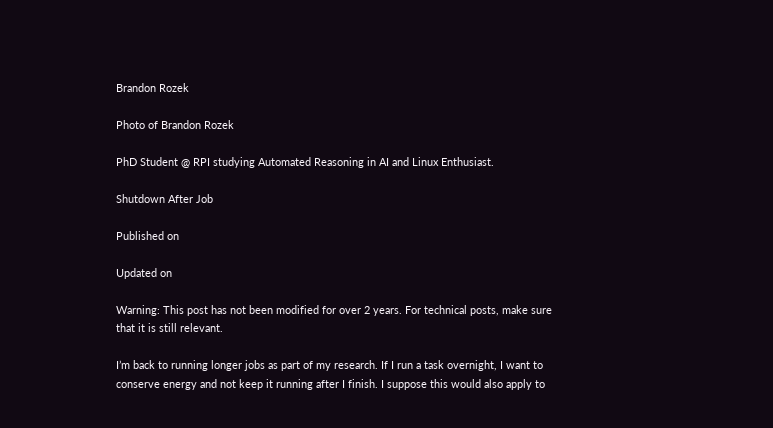Brandon Rozek

Photo of Brandon Rozek

PhD Student @ RPI studying Automated Reasoning in AI and Linux Enthusiast.

Shutdown After Job

Published on

Updated on

Warning: This post has not been modified for over 2 years. For technical posts, make sure that it is still relevant.

I’m back to running longer jobs as part of my research. If I run a task overnight, I want to conserve energy and not keep it running after I finish. I suppose this would also apply to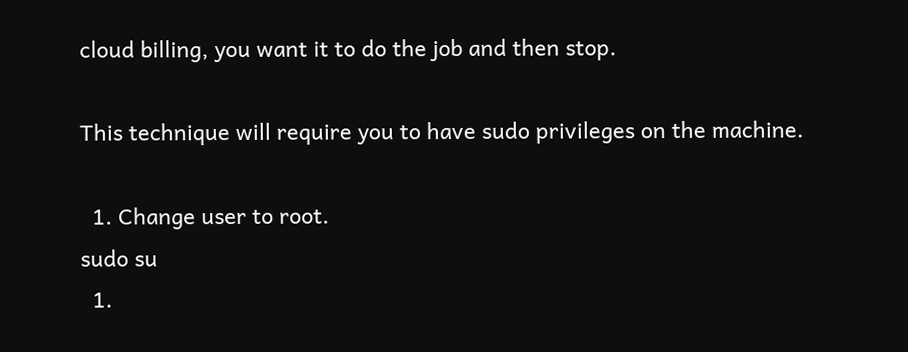cloud billing, you want it to do the job and then stop.

This technique will require you to have sudo privileges on the machine.

  1. Change user to root.
sudo su
  1.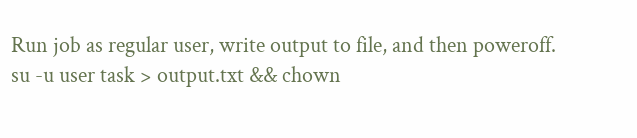Run job as regular user, write output to file, and then poweroff.
su -u user task > output.txt && chown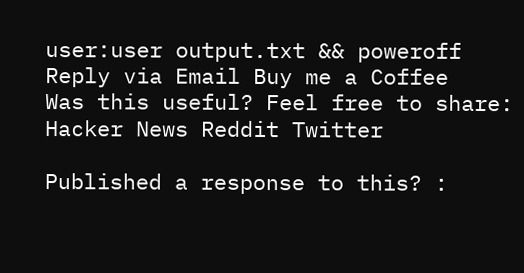user:user output.txt && poweroff
Reply via Email Buy me a Coffee
Was this useful? Feel free to share: Hacker News Reddit Twitter

Published a response to this? :